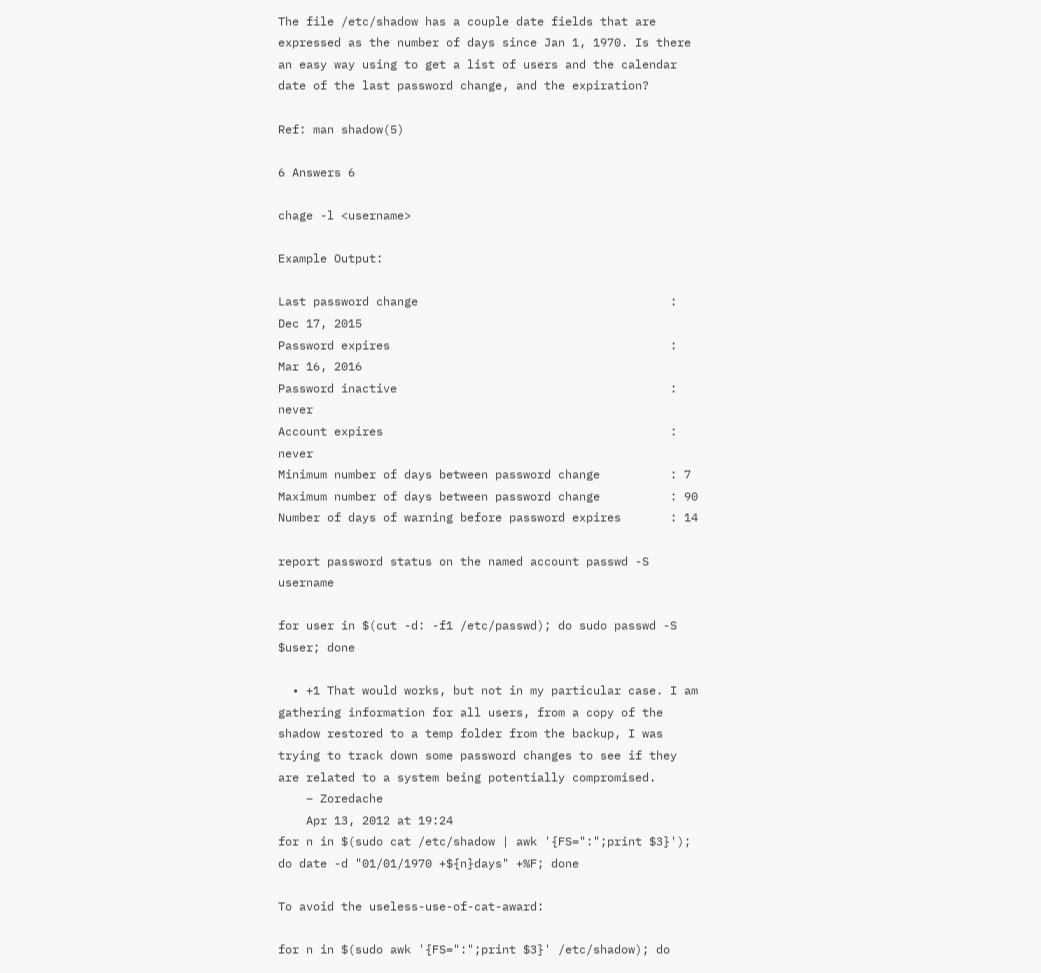The file /etc/shadow has a couple date fields that are expressed as the number of days since Jan 1, 1970. Is there an easy way using to get a list of users and the calendar date of the last password change, and the expiration?

Ref: man shadow(5)

6 Answers 6

chage -l <username>

Example Output:

Last password change                                    : Dec 17, 2015
Password expires                                        : Mar 16, 2016
Password inactive                                       : never
Account expires                                         : never
Minimum number of days between password change          : 7
Maximum number of days between password change          : 90
Number of days of warning before password expires       : 14

report password status on the named account passwd -S username

for user in $(cut -d: -f1 /etc/passwd); do sudo passwd -S $user; done

  • +1 That would works, but not in my particular case. I am gathering information for all users, from a copy of the shadow restored to a temp folder from the backup, I was trying to track down some password changes to see if they are related to a system being potentially compromised.
    – Zoredache
    Apr 13, 2012 at 19:24
for n in $(sudo cat /etc/shadow | awk '{FS=":";print $3}'); do date -d "01/01/1970 +${n}days" +%F; done

To avoid the useless-use-of-cat-award:

for n in $(sudo awk '{FS=":";print $3}' /etc/shadow); do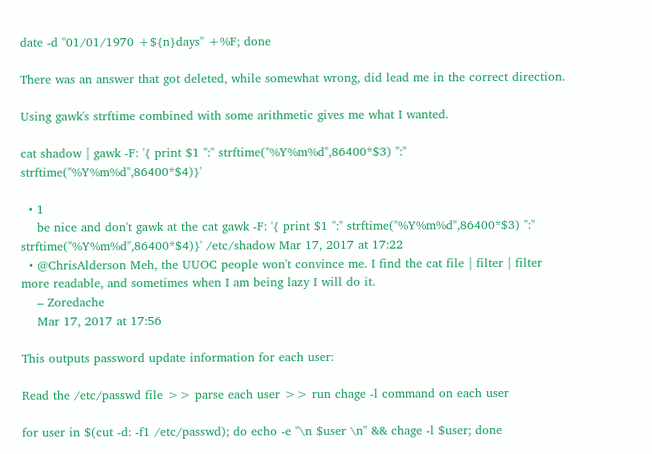date -d "01/01/1970 +${n}days" +%F; done

There was an answer that got deleted, while somewhat wrong, did lead me in the correct direction.

Using gawk's strftime combined with some arithmetic gives me what I wanted.

cat shadow | gawk -F: '{ print $1 ":" strftime("%Y%m%d",86400*$3) ":" strftime("%Y%m%d",86400*$4)}'

  • 1
    be nice and don't gawk at the cat gawk -F: '{ print $1 ":" strftime("%Y%m%d",86400*$3) ":" strftime("%Y%m%d",86400*$4)}' /etc/shadow Mar 17, 2017 at 17:22
  • @ChrisAlderson Meh, the UUOC people won't convince me. I find the cat file | filter | filter more readable, and sometimes when I am being lazy I will do it.
    – Zoredache
    Mar 17, 2017 at 17:56

This outputs password update information for each user:

Read the /etc/passwd file >> parse each user >> run chage -l command on each user

for user in $(cut -d: -f1 /etc/passwd); do echo -e "\n $user \n" && chage -l $user; done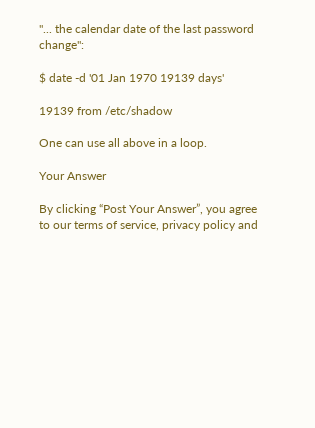"... the calendar date of the last password change":

$ date -d '01 Jan 1970 19139 days'

19139 from /etc/shadow

One can use all above in a loop.

Your Answer

By clicking “Post Your Answer”, you agree to our terms of service, privacy policy and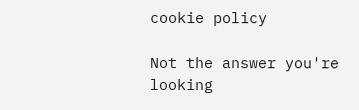cookie policy

Not the answer you're looking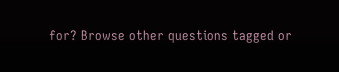for? Browse other questions tagged or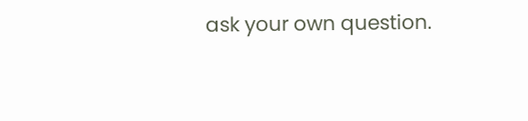ask your own question.